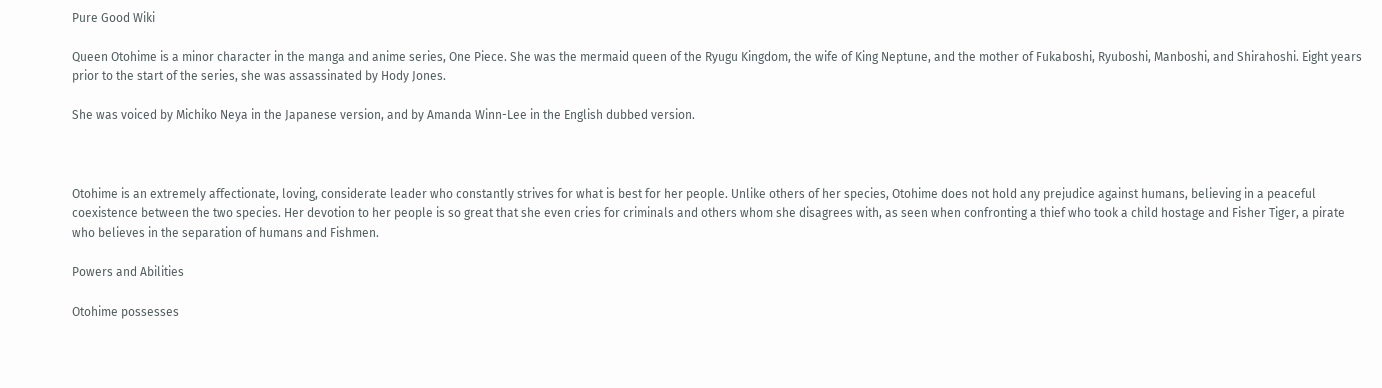Pure Good Wiki

Queen Otohime is a minor character in the manga and anime series, One Piece. She was the mermaid queen of the Ryugu Kingdom, the wife of King Neptune, and the mother of Fukaboshi, Ryuboshi, Manboshi, and Shirahoshi. Eight years prior to the start of the series, she was assassinated by Hody Jones.

She was voiced by Michiko Neya in the Japanese version, and by Amanda Winn-Lee in the English dubbed version.



Otohime is an extremely affectionate, loving, considerate leader who constantly strives for what is best for her people. Unlike others of her species, Otohime does not hold any prejudice against humans, believing in a peaceful coexistence between the two species. Her devotion to her people is so great that she even cries for criminals and others whom she disagrees with, as seen when confronting a thief who took a child hostage and Fisher Tiger, a pirate who believes in the separation of humans and Fishmen.

Powers and Abilities

Otohime possesses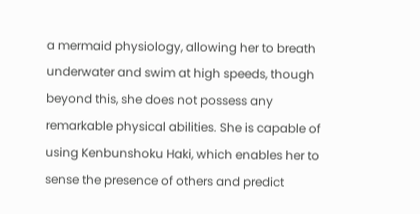a mermaid physiology, allowing her to breath underwater and swim at high speeds, though beyond this, she does not possess any remarkable physical abilities. She is capable of using Kenbunshoku Haki, which enables her to sense the presence of others and predict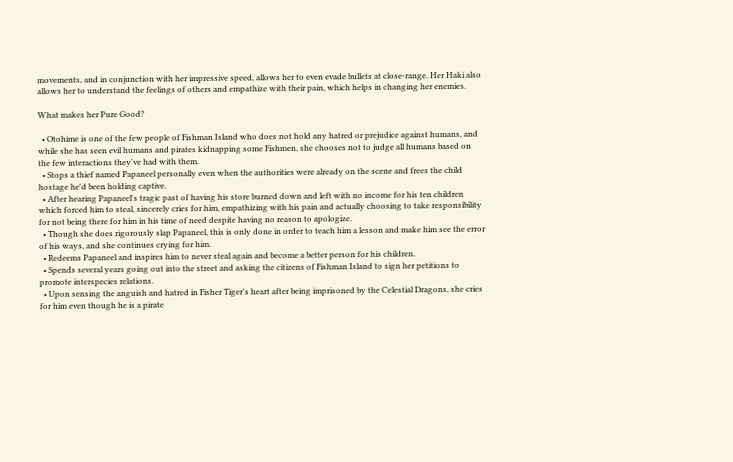movements, and in conjunction with her impressive speed, allows her to even evade bullets at close-range. Her Haki also allows her to understand the feelings of others and empathize with their pain, which helps in changing her enemies.

What makes her Pure Good?

  • Otohime is one of the few people of Fishman Island who does not hold any hatred or prejudice against humans, and while she has seen evil humans and pirates kidnapping some Fishmen, she chooses not to judge all humans based on the few interactions they've had with them.
  • Stops a thief named Papaneel personally even when the authorities were already on the scene and frees the child hostage he'd been holding captive.
  • After hearing Papaneel's tragic past of having his store burned down and left with no income for his ten children which forced him to steal, sincerely cries for him, empathizing with his pain and actually choosing to take responsibility for not being there for him in his time of need despite having no reason to apologize.
  • Though she does rigorously slap Papaneel, this is only done in order to teach him a lesson and make him see the error of his ways, and she continues crying for him.
  • Redeems Papaneel and inspires him to never steal again and become a better person for his children.
  • Spends several years going out into the street and asking the citizens of Fishman Island to sign her petitions to promote interspecies relations.
  • Upon sensing the anguish and hatred in Fisher Tiger's heart after being imprisoned by the Celestial Dragons, she cries for him even though he is a pirate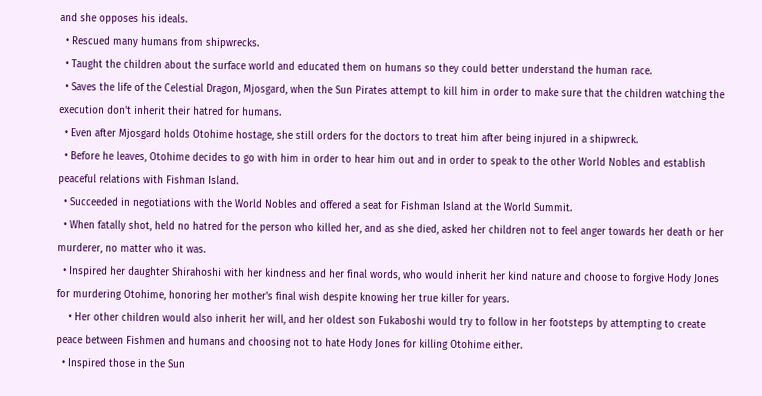and she opposes his ideals.
  • Rescued many humans from shipwrecks.
  • Taught the children about the surface world and educated them on humans so they could better understand the human race.
  • Saves the life of the Celestial Dragon, Mjosgard, when the Sun Pirates attempt to kill him in order to make sure that the children watching the execution don't inherit their hatred for humans.
  • Even after Mjosgard holds Otohime hostage, she still orders for the doctors to treat him after being injured in a shipwreck.
  • Before he leaves, Otohime decides to go with him in order to hear him out and in order to speak to the other World Nobles and establish peaceful relations with Fishman Island.
  • Succeeded in negotiations with the World Nobles and offered a seat for Fishman Island at the World Summit.
  • When fatally shot, held no hatred for the person who killed her, and as she died, asked her children not to feel anger towards her death or her murderer, no matter who it was.
  • Inspired her daughter Shirahoshi with her kindness and her final words, who would inherit her kind nature and choose to forgive Hody Jones for murdering Otohime, honoring her mother's final wish despite knowing her true killer for years.
    • Her other children would also inherit her will, and her oldest son Fukaboshi would try to follow in her footsteps by attempting to create peace between Fishmen and humans and choosing not to hate Hody Jones for killing Otohime either.
  • Inspired those in the Sun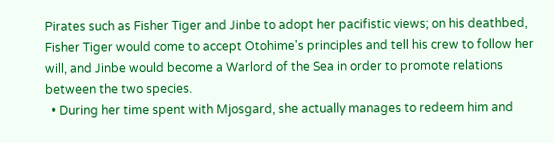Pirates such as Fisher Tiger and Jinbe to adopt her pacifistic views; on his deathbed, Fisher Tiger would come to accept Otohime's principles and tell his crew to follow her will, and Jinbe would become a Warlord of the Sea in order to promote relations between the two species.
  • During her time spent with Mjosgard, she actually manages to redeem him and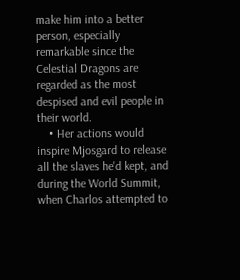make him into a better person, especially remarkable since the Celestial Dragons are regarded as the most despised and evil people in their world.
    • Her actions would inspire Mjosgard to release all the slaves he'd kept, and during the World Summit, when Charlos attempted to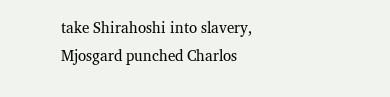take Shirahoshi into slavery, Mjosgard punched Charlos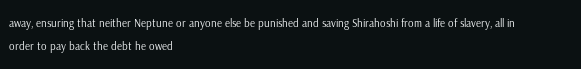away, ensuring that neither Neptune or anyone else be punished and saving Shirahoshi from a life of slavery, all in order to pay back the debt he owed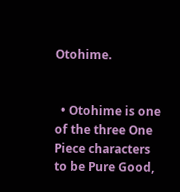Otohime.


  • Otohime is one of the three One Piece characters to be Pure Good,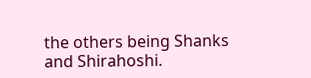the others being Shanks and Shirahoshi.